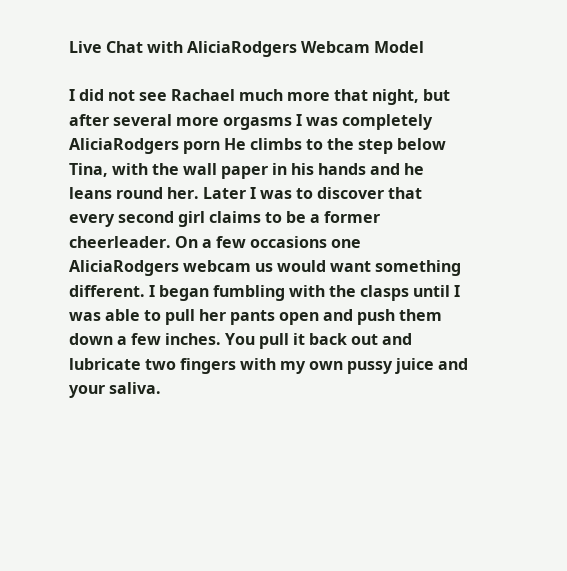Live Chat with AliciaRodgers Webcam Model

I did not see Rachael much more that night, but after several more orgasms I was completely AliciaRodgers porn He climbs to the step below Tina, with the wall paper in his hands and he leans round her. Later I was to discover that every second girl claims to be a former cheerleader. On a few occasions one AliciaRodgers webcam us would want something different. I began fumbling with the clasps until I was able to pull her pants open and push them down a few inches. You pull it back out and lubricate two fingers with my own pussy juice and your saliva.